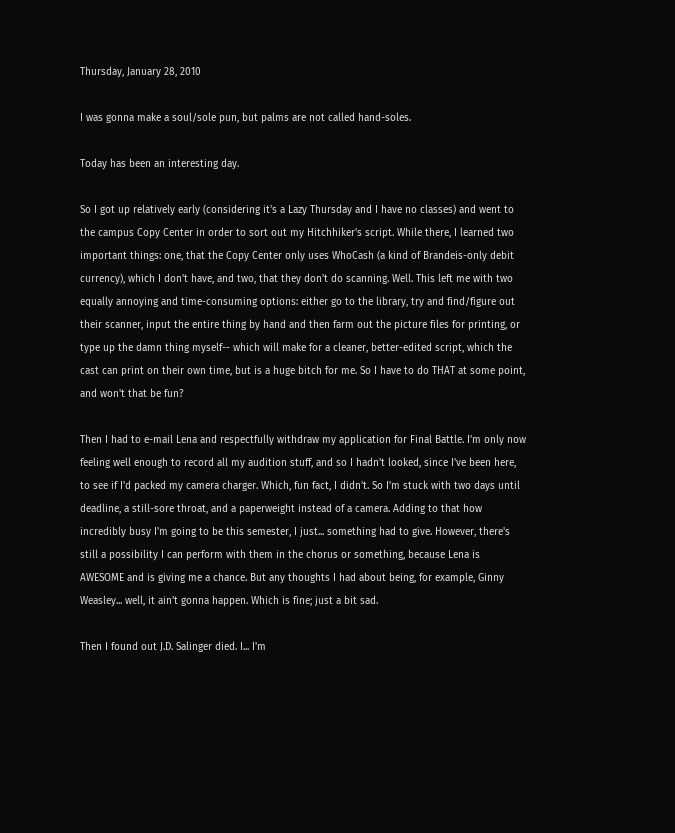Thursday, January 28, 2010

I was gonna make a soul/sole pun, but palms are not called hand-soles.

Today has been an interesting day.

So I got up relatively early (considering it's a Lazy Thursday and I have no classes) and went to the campus Copy Center in order to sort out my Hitchhiker's script. While there, I learned two important things: one, that the Copy Center only uses WhoCash (a kind of Brandeis-only debit currency), which I don't have, and two, that they don't do scanning. Well. This left me with two equally annoying and time-consuming options: either go to the library, try and find/figure out their scanner, input the entire thing by hand and then farm out the picture files for printing, or type up the damn thing myself-- which will make for a cleaner, better-edited script, which the cast can print on their own time, but is a huge bitch for me. So I have to do THAT at some point, and won't that be fun?

Then I had to e-mail Lena and respectfully withdraw my application for Final Battle. I'm only now feeling well enough to record all my audition stuff, and so I hadn't looked, since I've been here, to see if I'd packed my camera charger. Which, fun fact, I didn't. So I'm stuck with two days until deadline, a still-sore throat, and a paperweight instead of a camera. Adding to that how incredibly busy I'm going to be this semester, I just... something had to give. However, there's still a possibility I can perform with them in the chorus or something, because Lena is AWESOME and is giving me a chance. But any thoughts I had about being, for example, Ginny Weasley... well, it ain't gonna happen. Which is fine; just a bit sad.

Then I found out J.D. Salinger died. I... I'm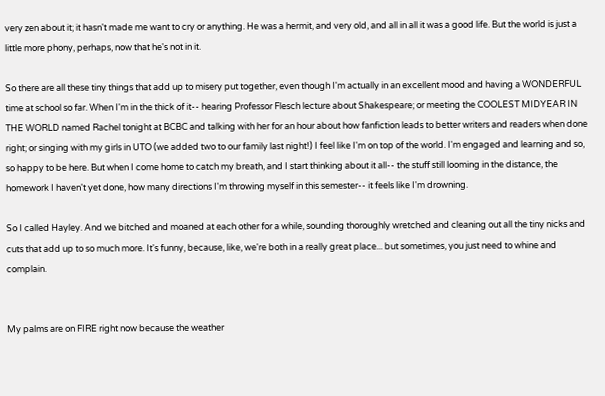very zen about it; it hasn't made me want to cry or anything. He was a hermit, and very old, and all in all it was a good life. But the world is just a little more phony, perhaps, now that he's not in it.

So there are all these tiny things that add up to misery put together, even though I'm actually in an excellent mood and having a WONDERFUL time at school so far. When I'm in the thick of it-- hearing Professor Flesch lecture about Shakespeare; or meeting the COOLEST MIDYEAR IN THE WORLD named Rachel tonight at BCBC and talking with her for an hour about how fanfiction leads to better writers and readers when done right; or singing with my girls in UTO (we added two to our family last night!) I feel like I'm on top of the world. I'm engaged and learning and so, so happy to be here. But when I come home to catch my breath, and I start thinking about it all-- the stuff still looming in the distance, the homework I haven't yet done, how many directions I'm throwing myself in this semester-- it feels like I'm drowning.

So I called Hayley. And we bitched and moaned at each other for a while, sounding thoroughly wretched and cleaning out all the tiny nicks and cuts that add up to so much more. It's funny, because, like, we're both in a really great place... but sometimes, you just need to whine and complain.


My palms are on FIRE right now because the weather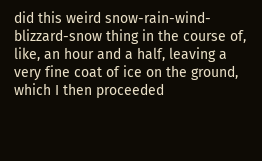did this weird snow-rain-wind-blizzard-snow thing in the course of, like, an hour and a half, leaving a very fine coat of ice on the ground, which I then proceeded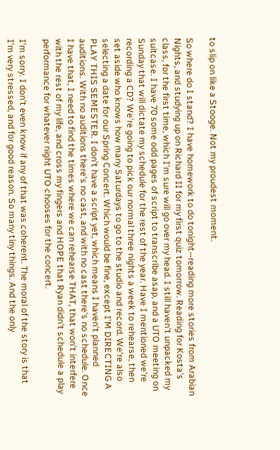to slip on like a Stooge. Not my proudest moment.

So where do I stand? I have homework to do tonight--reading more stories from Arabian Nights, and studying up on Richard II for my first quiz tomorrow. Reading for Kosta's class, for the first time, which I'm sure will go over my head. I still haven't unpacked my suitcase. I have 70 some odd pages of script to transcribe asap, and a UTO meeting on Sunday that will dictate my schedule for the rest of the year. Have I mentioned we're recording a CD? We're going to pick our normal three nights a week to rehearse, then set aside who knows how many Saturdays to go to the studio and record. We're also selecting a date for our Spring Concert. Which would be fine, except I'M DIRECTING A PLAY THIS SEMESTER. I don't have a script yet, which means I haven't planned auditions. With no auditions there's no cast, and with no cast there's no schedule. Once I have that, I need to find the times where we can rehearse THAT, that won't interfere with the rest of my life, and cross my fingers and HOPE that Ryan didn't schedule a play performance for whatever night UTO chooses for the concert.

I'm sorry. I don't even know if any of that was coherent. The moral of the story is that I'm very stressed, and for good reason. So many tiny things. And the only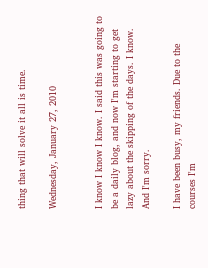thing that will solve it all is time.

Wednesday, January 27, 2010


I know I know I know. I said this was going to be a daily blog, and now I'm starting to get lazy about the skipping of the days. I know. And I'm sorry.

I have been busy, my friends. Due to the courses I'm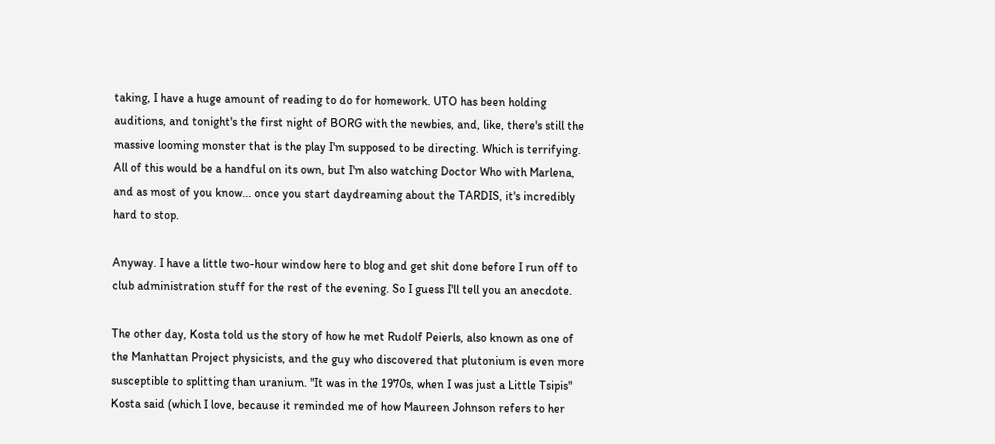taking, I have a huge amount of reading to do for homework. UTO has been holding auditions, and tonight's the first night of BORG with the newbies, and, like, there's still the massive looming monster that is the play I'm supposed to be directing. Which is terrifying. All of this would be a handful on its own, but I'm also watching Doctor Who with Marlena, and as most of you know... once you start daydreaming about the TARDIS, it's incredibly hard to stop.

Anyway. I have a little two-hour window here to blog and get shit done before I run off to club administration stuff for the rest of the evening. So I guess I'll tell you an anecdote.

The other day, Kosta told us the story of how he met Rudolf Peierls, also known as one of the Manhattan Project physicists, and the guy who discovered that plutonium is even more susceptible to splitting than uranium. "It was in the 1970s, when I was just a Little Tsipis" Kosta said (which I love, because it reminded me of how Maureen Johnson refers to her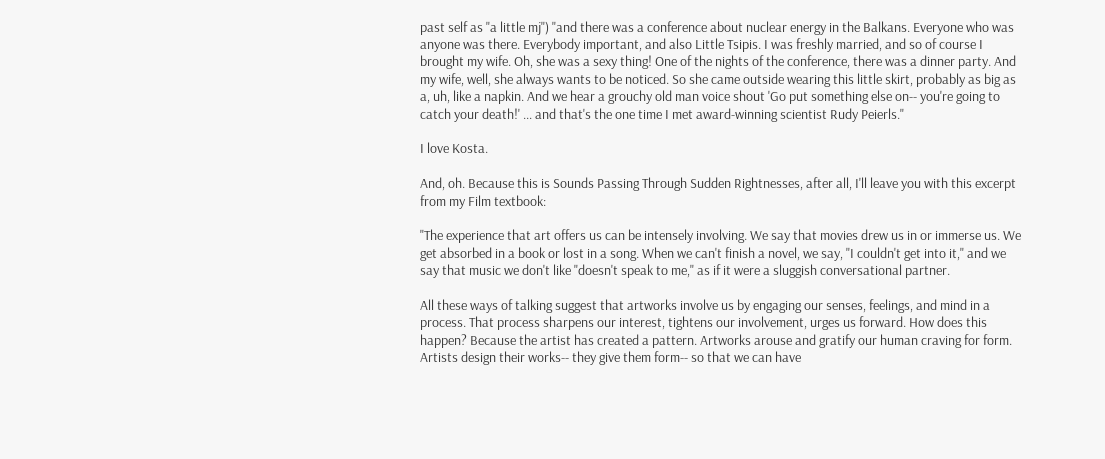past self as "a little mj") "and there was a conference about nuclear energy in the Balkans. Everyone who was anyone was there. Everybody important, and also Little Tsipis. I was freshly married, and so of course I brought my wife. Oh, she was a sexy thing! One of the nights of the conference, there was a dinner party. And my wife, well, she always wants to be noticed. So she came outside wearing this little skirt, probably as big as a, uh, like a napkin. And we hear a grouchy old man voice shout 'Go put something else on-- you're going to catch your death!' ... and that's the one time I met award-winning scientist Rudy Peierls."

I love Kosta.

And, oh. Because this is Sounds Passing Through Sudden Rightnesses, after all, I'll leave you with this excerpt from my Film textbook:

"The experience that art offers us can be intensely involving. We say that movies drew us in or immerse us. We get absorbed in a book or lost in a song. When we can't finish a novel, we say, "I couldn't get into it," and we say that music we don't like "doesn't speak to me," as if it were a sluggish conversational partner.

All these ways of talking suggest that artworks involve us by engaging our senses, feelings, and mind in a process. That process sharpens our interest, tightens our involvement, urges us forward. How does this happen? Because the artist has created a pattern. Artworks arouse and gratify our human craving for form. Artists design their works-- they give them form-- so that we can have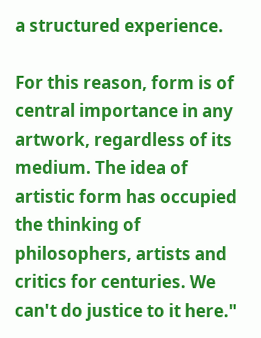a structured experience.

For this reason, form is of central importance in any artwork, regardless of its medium. The idea of artistic form has occupied the thinking of philosophers, artists and critics for centuries. We can't do justice to it here."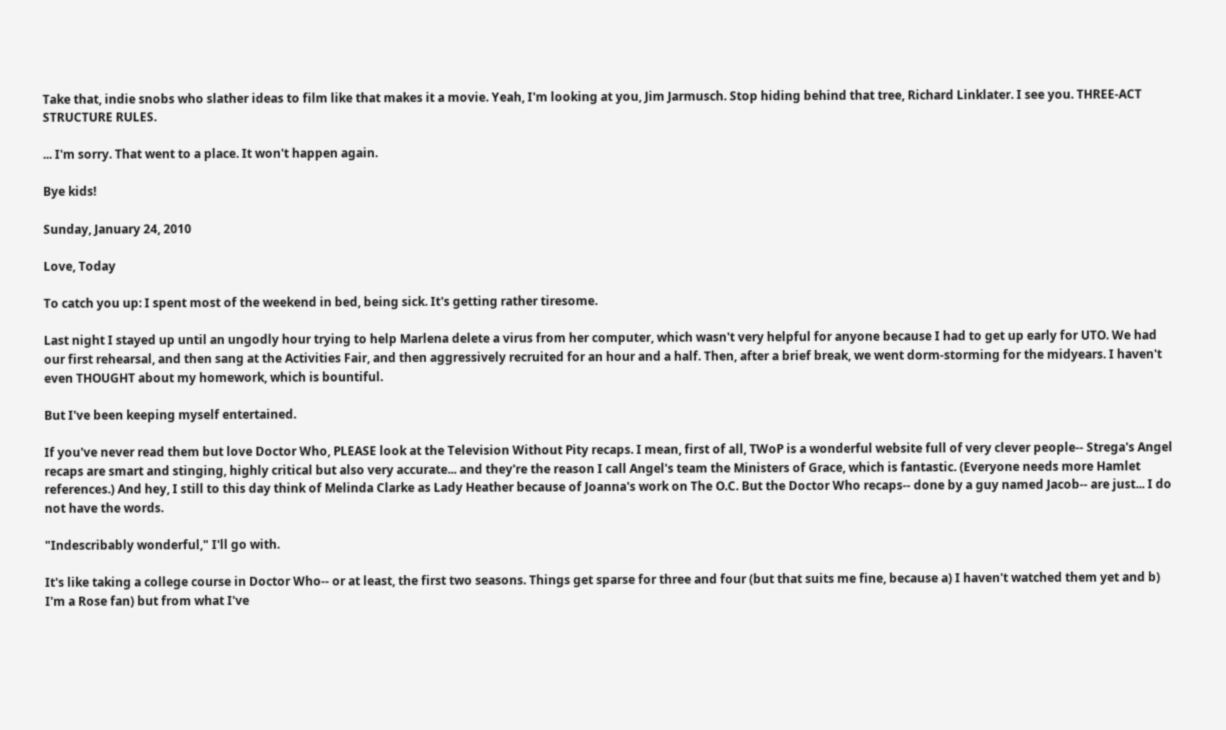Take that, indie snobs who slather ideas to film like that makes it a movie. Yeah, I'm looking at you, Jim Jarmusch. Stop hiding behind that tree, Richard Linklater. I see you. THREE-ACT STRUCTURE RULES.

... I'm sorry. That went to a place. It won't happen again.

Bye kids!

Sunday, January 24, 2010

Love, Today

To catch you up: I spent most of the weekend in bed, being sick. It's getting rather tiresome.

Last night I stayed up until an ungodly hour trying to help Marlena delete a virus from her computer, which wasn't very helpful for anyone because I had to get up early for UTO. We had our first rehearsal, and then sang at the Activities Fair, and then aggressively recruited for an hour and a half. Then, after a brief break, we went dorm-storming for the midyears. I haven't even THOUGHT about my homework, which is bountiful.

But I've been keeping myself entertained.

If you've never read them but love Doctor Who, PLEASE look at the Television Without Pity recaps. I mean, first of all, TWoP is a wonderful website full of very clever people-- Strega's Angel recaps are smart and stinging, highly critical but also very accurate... and they're the reason I call Angel's team the Ministers of Grace, which is fantastic. (Everyone needs more Hamlet references.) And hey, I still to this day think of Melinda Clarke as Lady Heather because of Joanna's work on The O.C. But the Doctor Who recaps-- done by a guy named Jacob-- are just... I do not have the words.

"Indescribably wonderful," I'll go with.

It's like taking a college course in Doctor Who-- or at least, the first two seasons. Things get sparse for three and four (but that suits me fine, because a) I haven't watched them yet and b) I'm a Rose fan) but from what I've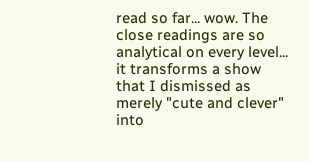read so far... wow. The close readings are so analytical on every level... it transforms a show that I dismissed as merely "cute and clever" into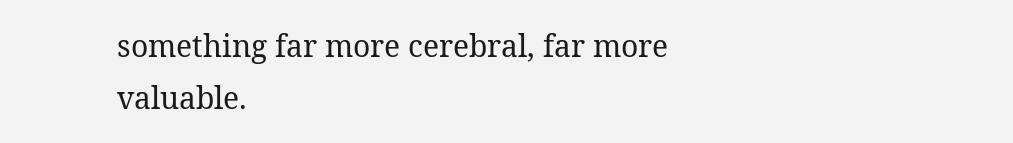something far more cerebral, far more valuable.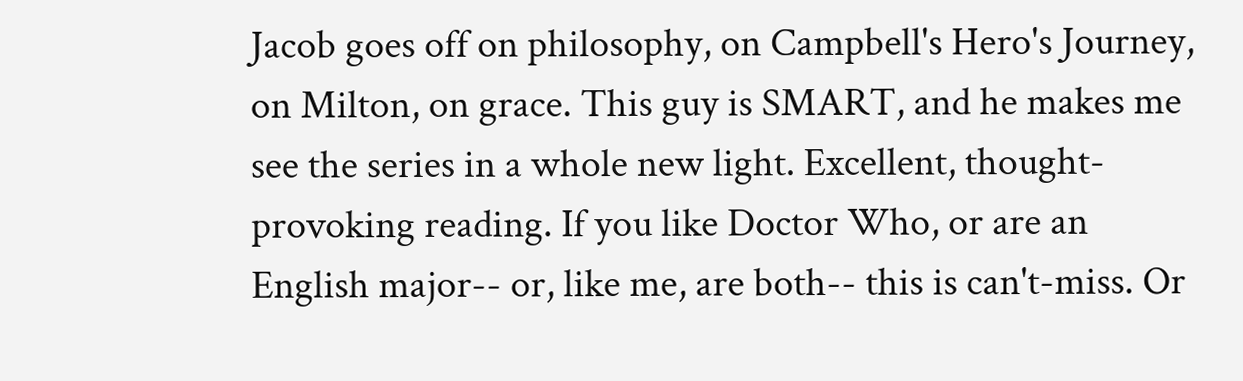Jacob goes off on philosophy, on Campbell's Hero's Journey, on Milton, on grace. This guy is SMART, and he makes me see the series in a whole new light. Excellent, thought-provoking reading. If you like Doctor Who, or are an English major-- or, like me, are both-- this is can't-miss. Or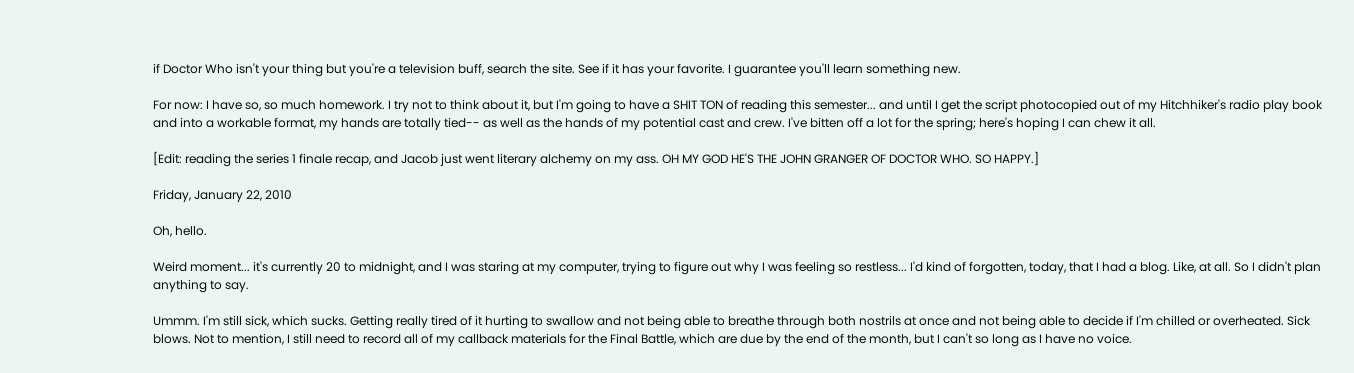if Doctor Who isn't your thing but you're a television buff, search the site. See if it has your favorite. I guarantee you'll learn something new.

For now: I have so, so much homework. I try not to think about it, but I'm going to have a SHIT TON of reading this semester... and until I get the script photocopied out of my Hitchhiker's radio play book and into a workable format, my hands are totally tied-- as well as the hands of my potential cast and crew. I've bitten off a lot for the spring; here's hoping I can chew it all.

[Edit: reading the series 1 finale recap, and Jacob just went literary alchemy on my ass. OH MY GOD HE'S THE JOHN GRANGER OF DOCTOR WHO. SO HAPPY.]

Friday, January 22, 2010

Oh, hello.

Weird moment... it's currently 20 to midnight, and I was staring at my computer, trying to figure out why I was feeling so restless... I'd kind of forgotten, today, that I had a blog. Like, at all. So I didn't plan anything to say.

Ummm. I'm still sick, which sucks. Getting really tired of it hurting to swallow and not being able to breathe through both nostrils at once and not being able to decide if I'm chilled or overheated. Sick blows. Not to mention, I still need to record all of my callback materials for the Final Battle, which are due by the end of the month, but I can't so long as I have no voice.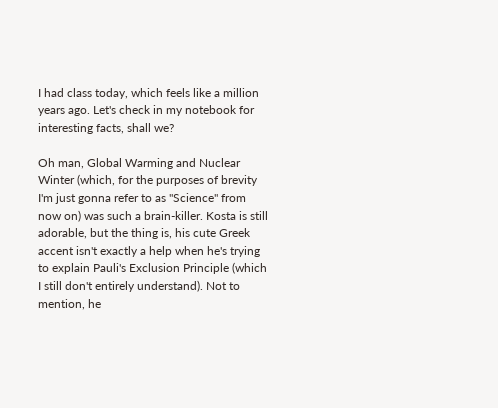I had class today, which feels like a million years ago. Let's check in my notebook for interesting facts, shall we?

Oh man, Global Warming and Nuclear Winter (which, for the purposes of brevity I'm just gonna refer to as "Science" from now on) was such a brain-killer. Kosta is still adorable, but the thing is, his cute Greek accent isn't exactly a help when he's trying to explain Pauli's Exclusion Principle (which I still don't entirely understand). Not to mention, he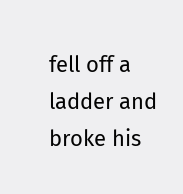fell off a ladder and broke his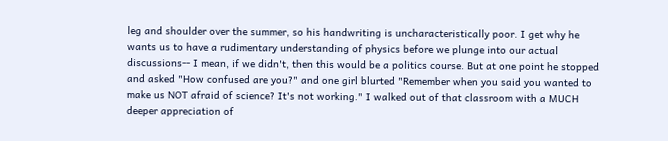leg and shoulder over the summer, so his handwriting is uncharacteristically poor. I get why he wants us to have a rudimentary understanding of physics before we plunge into our actual discussions-- I mean, if we didn't, then this would be a politics course. But at one point he stopped and asked "How confused are you?" and one girl blurted "Remember when you said you wanted to make us NOT afraid of science? It's not working." I walked out of that classroom with a MUCH deeper appreciation of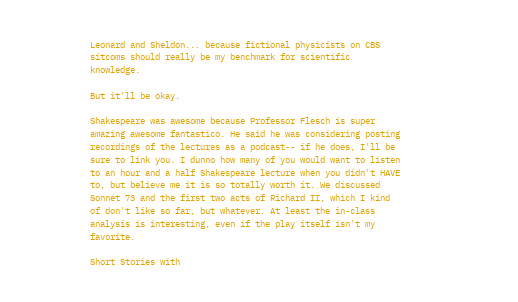Leonard and Sheldon... because fictional physicists on CBS sitcoms should really be my benchmark for scientific knowledge.

But it'll be okay.

Shakespeare was awesome because Professor Flesch is super amazing awesome fantastico. He said he was considering posting recordings of the lectures as a podcast-- if he does, I'll be sure to link you. I dunno how many of you would want to listen to an hour and a half Shakespeare lecture when you didn't HAVE to, but believe me it is so totally worth it. We discussed Sonnet 73 and the first two acts of Richard II, which I kind of don't like so far, but whatever. At least the in-class analysis is interesting, even if the play itself isn't my favorite.

Short Stories with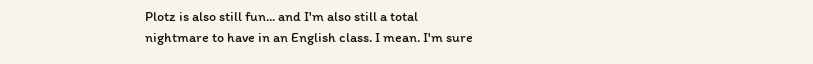Plotz is also still fun... and I'm also still a total nightmare to have in an English class. I mean. I'm sure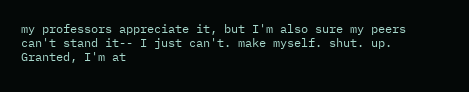my professors appreciate it, but I'm also sure my peers can't stand it-- I just can't. make myself. shut. up. Granted, I'm at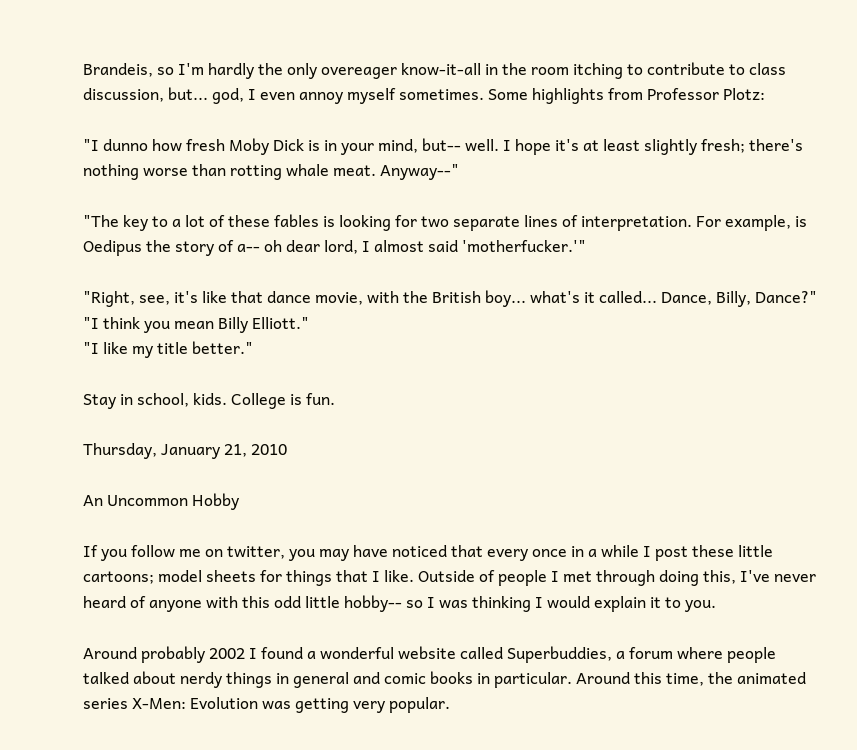Brandeis, so I'm hardly the only overeager know-it-all in the room itching to contribute to class discussion, but... god, I even annoy myself sometimes. Some highlights from Professor Plotz:

"I dunno how fresh Moby Dick is in your mind, but-- well. I hope it's at least slightly fresh; there's nothing worse than rotting whale meat. Anyway--"

"The key to a lot of these fables is looking for two separate lines of interpretation. For example, is Oedipus the story of a-- oh dear lord, I almost said 'motherfucker.'"

"Right, see, it's like that dance movie, with the British boy... what's it called... Dance, Billy, Dance?"
"I think you mean Billy Elliott."
"I like my title better."

Stay in school, kids. College is fun.

Thursday, January 21, 2010

An Uncommon Hobby

If you follow me on twitter, you may have noticed that every once in a while I post these little cartoons; model sheets for things that I like. Outside of people I met through doing this, I've never heard of anyone with this odd little hobby-- so I was thinking I would explain it to you.

Around probably 2002 I found a wonderful website called Superbuddies, a forum where people talked about nerdy things in general and comic books in particular. Around this time, the animated series X-Men: Evolution was getting very popular.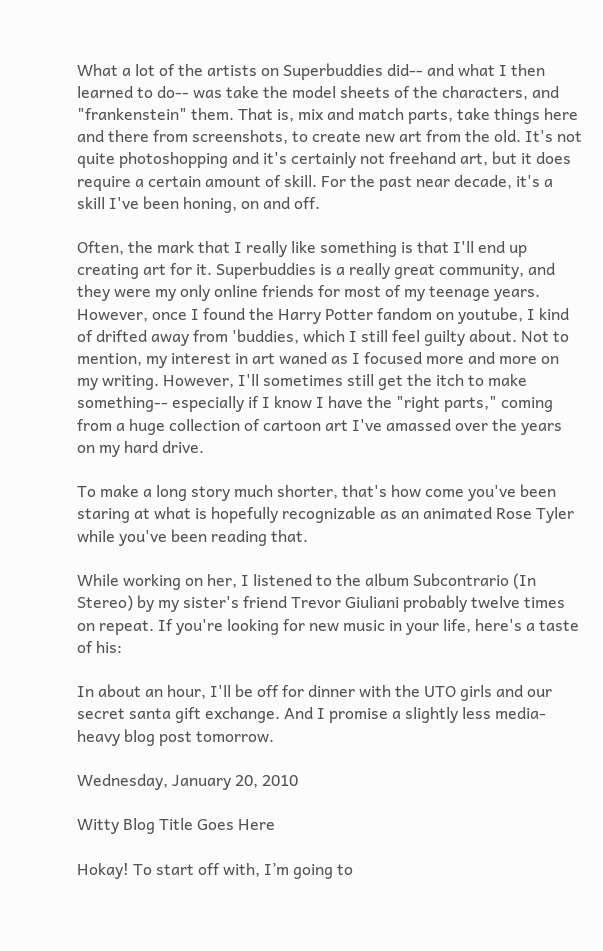What a lot of the artists on Superbuddies did-- and what I then learned to do-- was take the model sheets of the characters, and "frankenstein" them. That is, mix and match parts, take things here and there from screenshots, to create new art from the old. It's not quite photoshopping and it's certainly not freehand art, but it does require a certain amount of skill. For the past near decade, it's a skill I've been honing, on and off.

Often, the mark that I really like something is that I'll end up creating art for it. Superbuddies is a really great community, and they were my only online friends for most of my teenage years. However, once I found the Harry Potter fandom on youtube, I kind of drifted away from 'buddies, which I still feel guilty about. Not to mention, my interest in art waned as I focused more and more on my writing. However, I'll sometimes still get the itch to make something-- especially if I know I have the "right parts," coming from a huge collection of cartoon art I've amassed over the years on my hard drive.

To make a long story much shorter, that's how come you've been staring at what is hopefully recognizable as an animated Rose Tyler while you've been reading that.

While working on her, I listened to the album Subcontrario (In Stereo) by my sister's friend Trevor Giuliani probably twelve times on repeat. If you're looking for new music in your life, here's a taste of his:

In about an hour, I'll be off for dinner with the UTO girls and our secret santa gift exchange. And I promise a slightly less media-heavy blog post tomorrow.

Wednesday, January 20, 2010

Witty Blog Title Goes Here

Hokay! To start off with, I’m going to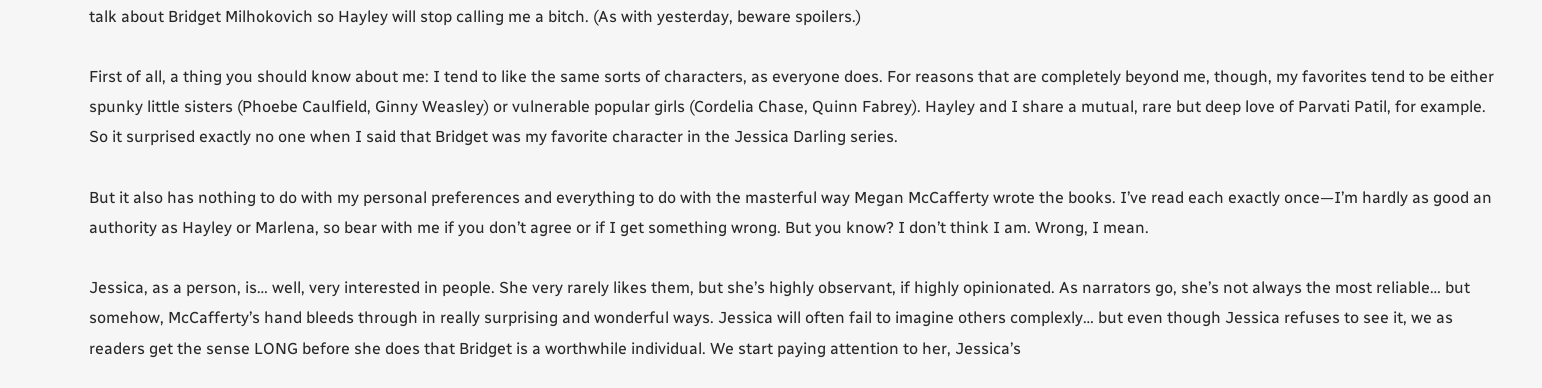talk about Bridget Milhokovich so Hayley will stop calling me a bitch. (As with yesterday, beware spoilers.)

First of all, a thing you should know about me: I tend to like the same sorts of characters, as everyone does. For reasons that are completely beyond me, though, my favorites tend to be either spunky little sisters (Phoebe Caulfield, Ginny Weasley) or vulnerable popular girls (Cordelia Chase, Quinn Fabrey). Hayley and I share a mutual, rare but deep love of Parvati Patil, for example. So it surprised exactly no one when I said that Bridget was my favorite character in the Jessica Darling series.

But it also has nothing to do with my personal preferences and everything to do with the masterful way Megan McCafferty wrote the books. I’ve read each exactly once—I’m hardly as good an authority as Hayley or Marlena, so bear with me if you don’t agree or if I get something wrong. But you know? I don’t think I am. Wrong, I mean.

Jessica, as a person, is… well, very interested in people. She very rarely likes them, but she’s highly observant, if highly opinionated. As narrators go, she’s not always the most reliable… but somehow, McCafferty’s hand bleeds through in really surprising and wonderful ways. Jessica will often fail to imagine others complexly… but even though Jessica refuses to see it, we as readers get the sense LONG before she does that Bridget is a worthwhile individual. We start paying attention to her, Jessica’s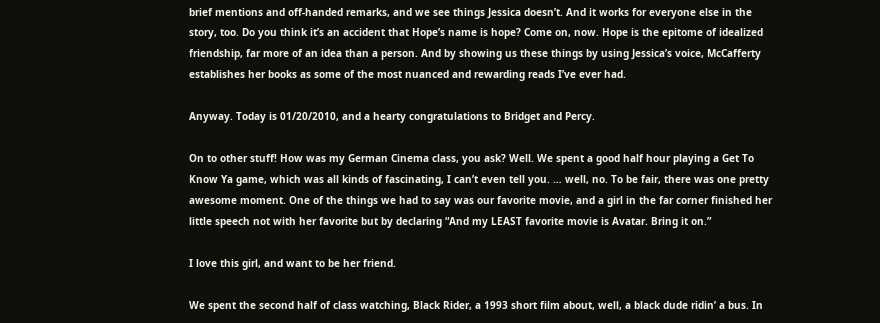brief mentions and off-handed remarks, and we see things Jessica doesn’t. And it works for everyone else in the story, too. Do you think it’s an accident that Hope’s name is hope? Come on, now. Hope is the epitome of idealized friendship, far more of an idea than a person. And by showing us these things by using Jessica’s voice, McCafferty establishes her books as some of the most nuanced and rewarding reads I’ve ever had.

Anyway. Today is 01/20/2010, and a hearty congratulations to Bridget and Percy.

On to other stuff! How was my German Cinema class, you ask? Well. We spent a good half hour playing a Get To Know Ya game, which was all kinds of fascinating, I can’t even tell you. … well, no. To be fair, there was one pretty awesome moment. One of the things we had to say was our favorite movie, and a girl in the far corner finished her little speech not with her favorite but by declaring “And my LEAST favorite movie is Avatar. Bring it on.”

I love this girl, and want to be her friend.

We spent the second half of class watching, Black Rider, a 1993 short film about, well, a black dude ridin’ a bus. In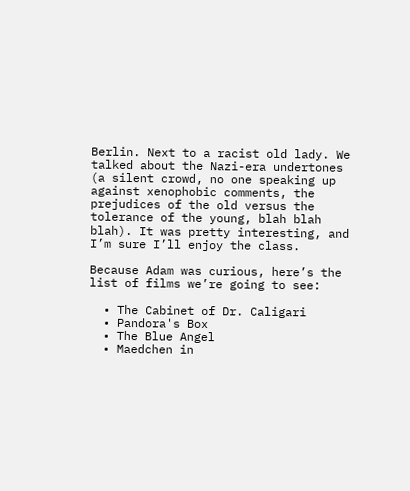Berlin. Next to a racist old lady. We talked about the Nazi-era undertones (a silent crowd, no one speaking up against xenophobic comments, the prejudices of the old versus the tolerance of the young, blah blah blah). It was pretty interesting, and I’m sure I’ll enjoy the class.

Because Adam was curious, here’s the list of films we’re going to see:

  • The Cabinet of Dr. Caligari
  • Pandora's Box
  • The Blue Angel
  • Maedchen in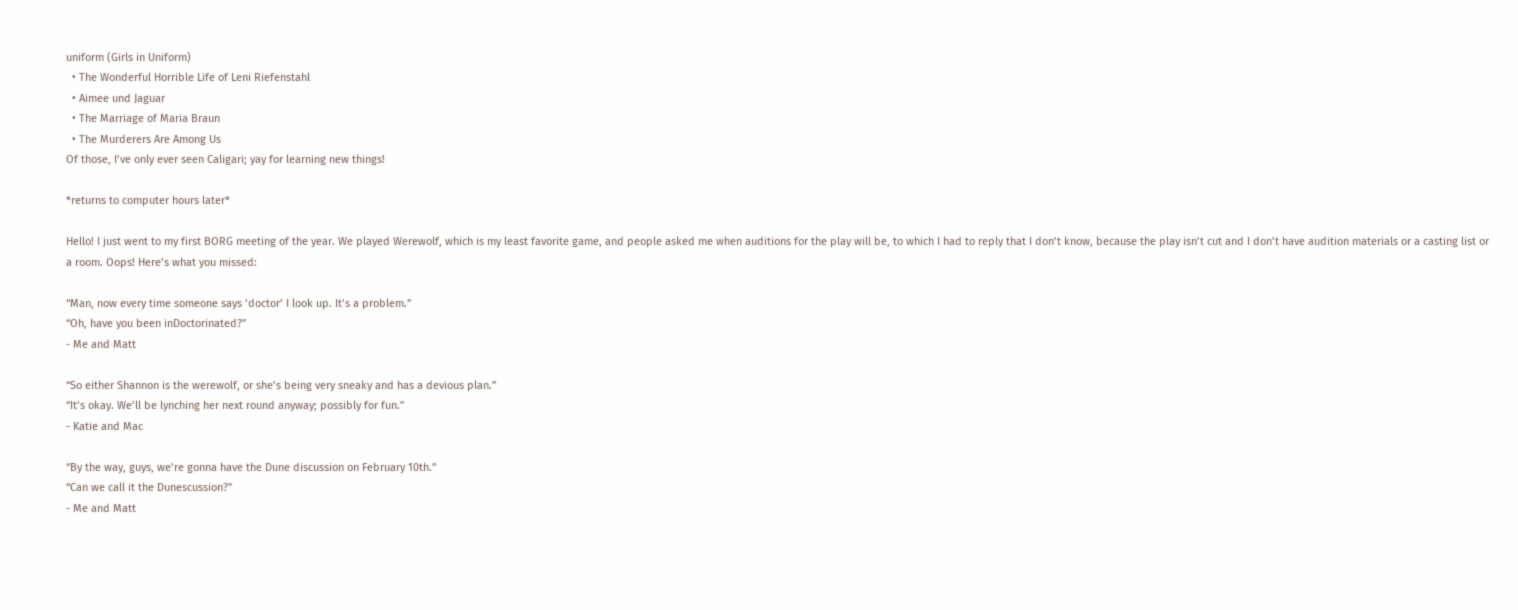uniform (Girls in Uniform)
  • The Wonderful Horrible Life of Leni Riefenstahl
  • Aimee und Jaguar
  • The Marriage of Maria Braun
  • The Murderers Are Among Us
Of those, I’ve only ever seen Caligari; yay for learning new things!

*returns to computer hours later*

Hello! I just went to my first BORG meeting of the year. We played Werewolf, which is my least favorite game, and people asked me when auditions for the play will be, to which I had to reply that I don’t know, because the play isn’t cut and I don’t have audition materials or a casting list or a room. Oops! Here’s what you missed:

“Man, now every time someone says ‘doctor’ I look up. It’s a problem.”
“Oh, have you been inDoctorinated?”
- Me and Matt

“So either Shannon is the werewolf, or she’s being very sneaky and has a devious plan.”
“It’s okay. We’ll be lynching her next round anyway; possibly for fun.”
- Katie and Mac

“By the way, guys, we’re gonna have the Dune discussion on February 10th.”
“Can we call it the Dunescussion?”
- Me and Matt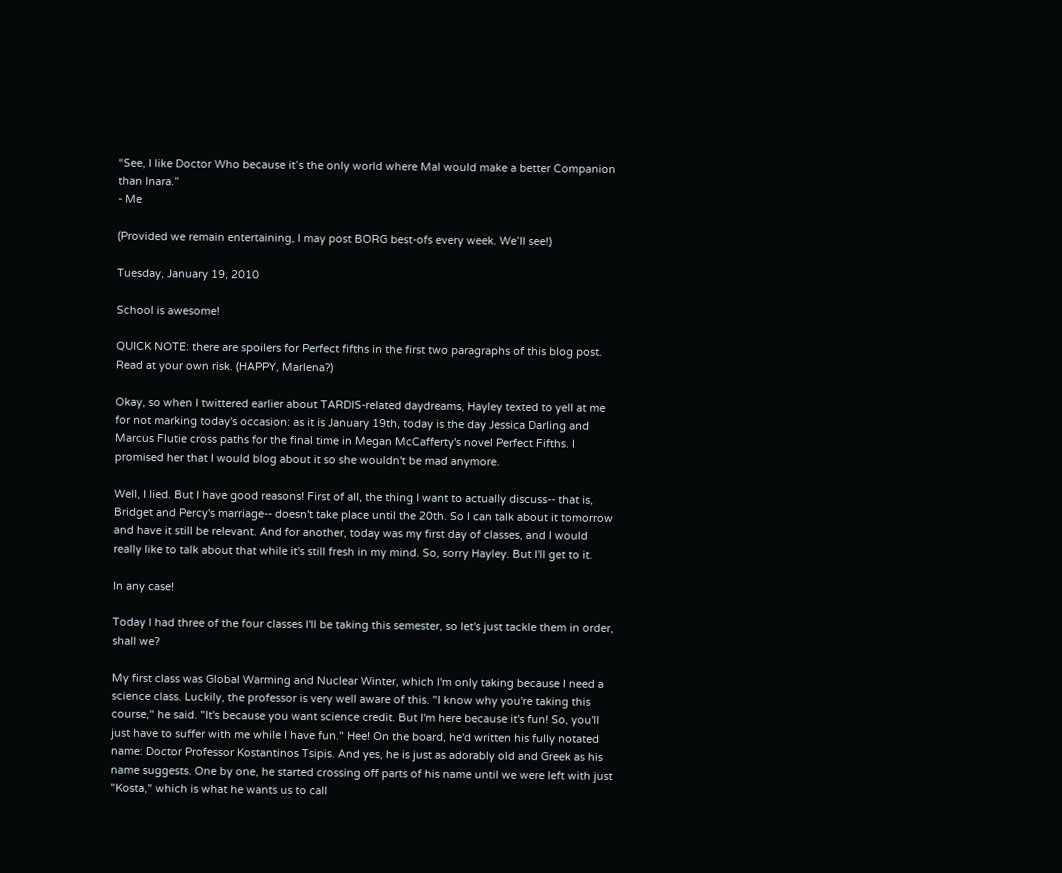“See, I like Doctor Who because it’s the only world where Mal would make a better Companion than Inara.”
- Me

(Provided we remain entertaining, I may post BORG best-ofs every week. We’ll see!)

Tuesday, January 19, 2010

School is awesome!

QUICK NOTE: there are spoilers for Perfect fifths in the first two paragraphs of this blog post. Read at your own risk. (HAPPY, Marlena?)

Okay, so when I twittered earlier about TARDIS-related daydreams, Hayley texted to yell at me for not marking today's occasion: as it is January 19th, today is the day Jessica Darling and Marcus Flutie cross paths for the final time in Megan McCafferty's novel Perfect Fifths. I promised her that I would blog about it so she wouldn't be mad anymore.

Well, I lied. But I have good reasons! First of all, the thing I want to actually discuss-- that is, Bridget and Percy's marriage-- doesn't take place until the 20th. So I can talk about it tomorrow and have it still be relevant. And for another, today was my first day of classes, and I would really like to talk about that while it's still fresh in my mind. So, sorry Hayley. But I'll get to it.

In any case!

Today I had three of the four classes I'll be taking this semester, so let's just tackle them in order, shall we?

My first class was Global Warming and Nuclear Winter, which I'm only taking because I need a science class. Luckily, the professor is very well aware of this. "I know why you're taking this course," he said. "It's because you want science credit. But I'm here because it's fun! So, you'll just have to suffer with me while I have fun." Hee! On the board, he'd written his fully notated name: Doctor Professor Kostantinos Tsipis. And yes, he is just as adorably old and Greek as his name suggests. One by one, he started crossing off parts of his name until we were left with just "Kosta," which is what he wants us to call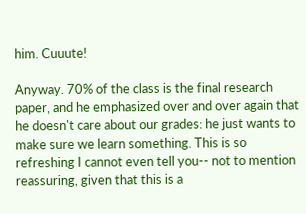him. Cuuute!

Anyway. 70% of the class is the final research paper, and he emphasized over and over again that he doesn't care about our grades: he just wants to make sure we learn something. This is so refreshing I cannot even tell you-- not to mention reassuring, given that this is a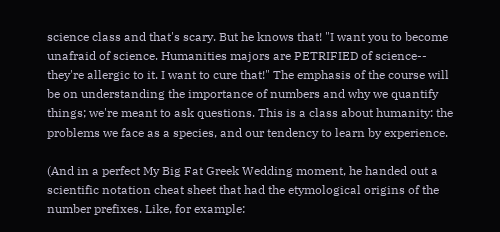science class and that's scary. But he knows that! "I want you to become unafraid of science. Humanities majors are PETRIFIED of science-- they're allergic to it. I want to cure that!" The emphasis of the course will be on understanding the importance of numbers and why we quantify things; we're meant to ask questions. This is a class about humanity: the problems we face as a species, and our tendency to learn by experience.

(And in a perfect My Big Fat Greek Wedding moment, he handed out a scientific notation cheat sheet that had the etymological origins of the number prefixes. Like, for example: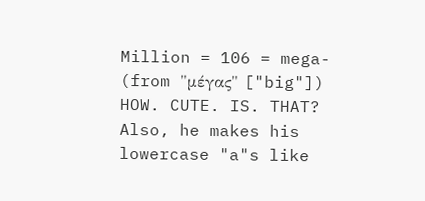Million = 106 = mega- (from "μέγας" ["big"])
HOW. CUTE. IS. THAT? Also, he makes his lowercase "a"s like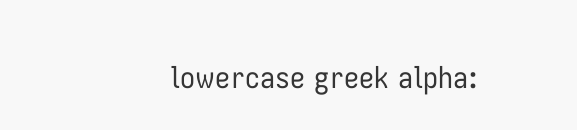lowercase greek alpha: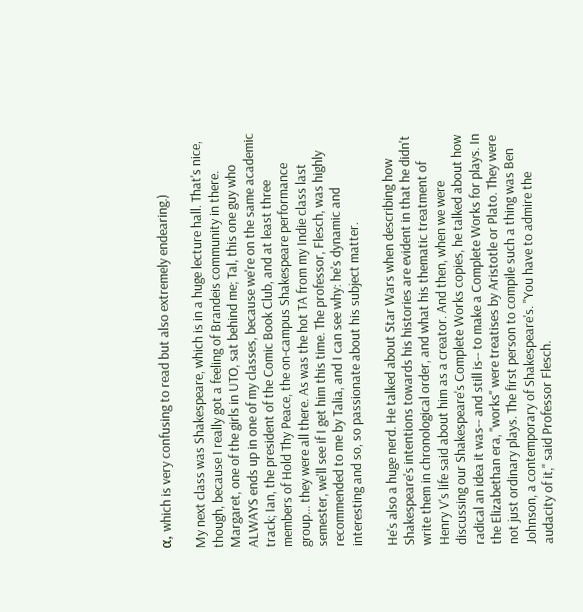α, which is very confusing to read but also extremely endearing.)

My next class was Shakespeare, which is in a huge lecture hall. That's nice, though, because I really got a feeling of Brandeis community in there. Margaret, one of the girls in UTO, sat behind me; Tal, this one guy who ALWAYS ends up in one of my classes, because we're on the same academic track; Ian, the president of the Comic Book Club, and at least three members of Hold Thy Peace, the on-campus Shakespeare performance group... they were all there. As was the hot TA from my Indie class last semester, we'll see if I get him this time. The professor, Flesch, was highly recommended to me by Talia, and I can see why: he's dynamic and interesting and so, so passionate about his subject matter.

He's also a huge nerd. He talked about Star Wars when describing how Shakespeare's intentions towards his histories are evident in that he didn't write them in chronological order, and what his thematic treatment of Henry V's life said about him as a creator. And then, when we were discussing our Shakespeare's Complete Works copies, he talked about how radical an idea it was-- and still is-- to make a Complete Works for plays. In the Elizabethan era, "works" were treatises by Aristotle or Plato. They were not just ordinary plays. The first person to compile such a thing was Ben Johnson, a contemporary of Shakespeare's. "You have to admire the audacity of it," said Professor Flesch.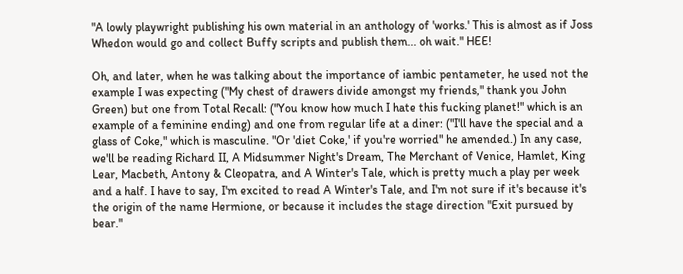"A lowly playwright publishing his own material in an anthology of 'works.' This is almost as if Joss Whedon would go and collect Buffy scripts and publish them... oh wait." HEE!

Oh, and later, when he was talking about the importance of iambic pentameter, he used not the example I was expecting ("My chest of drawers divide amongst my friends," thank you John Green) but one from Total Recall: ("You know how much I hate this fucking planet!" which is an example of a feminine ending) and one from regular life at a diner: ("I'll have the special and a glass of Coke," which is masculine. "Or 'diet Coke,' if you're worried" he amended.) In any case, we'll be reading Richard II, A Midsummer Night's Dream, The Merchant of Venice, Hamlet, King Lear, Macbeth, Antony & Cleopatra, and A Winter's Tale, which is pretty much a play per week and a half. I have to say, I'm excited to read A Winter's Tale, and I'm not sure if it's because it's the origin of the name Hermione, or because it includes the stage direction "Exit pursued by bear."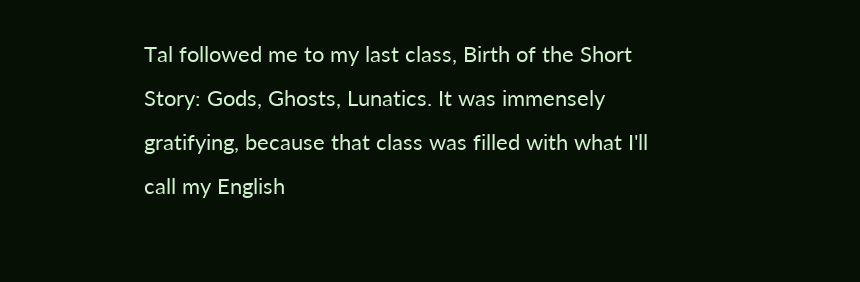Tal followed me to my last class, Birth of the Short Story: Gods, Ghosts, Lunatics. It was immensely gratifying, because that class was filled with what I'll call my English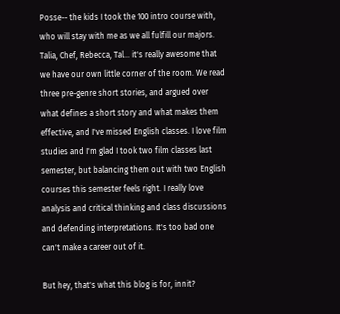Posse-- the kids I took the 100 intro course with, who will stay with me as we all fulfill our majors. Talia, Chef, Rebecca, Tal... it's really awesome that we have our own little corner of the room. We read three pre-genre short stories, and argued over what defines a short story and what makes them effective, and I've missed English classes. I love film studies and I'm glad I took two film classes last semester, but balancing them out with two English courses this semester feels right. I really love analysis and critical thinking and class discussions and defending interpretations. It's too bad one can't make a career out of it.

But hey, that's what this blog is for, innit?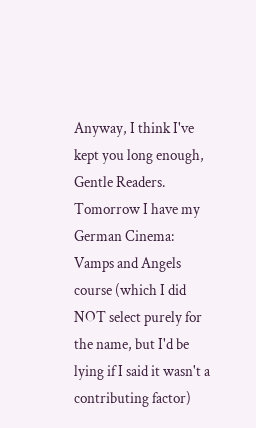Anyway, I think I've kept you long enough, Gentle Readers. Tomorrow I have my German Cinema: Vamps and Angels course (which I did NOT select purely for the name, but I'd be lying if I said it wasn't a contributing factor)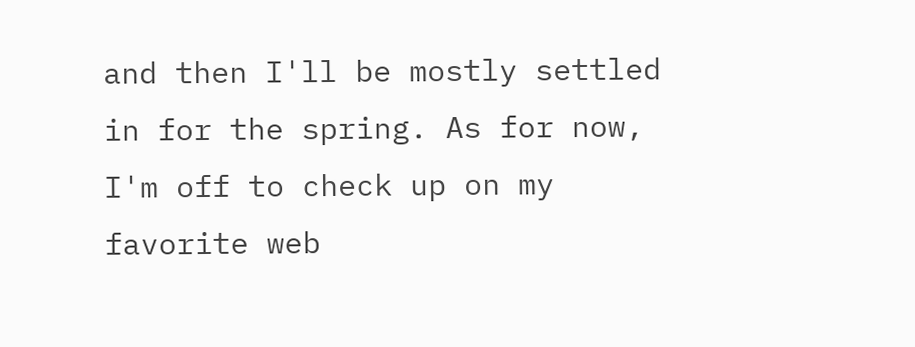and then I'll be mostly settled in for the spring. As for now, I'm off to check up on my favorite web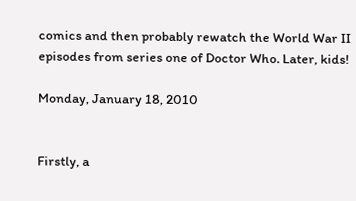comics and then probably rewatch the World War II episodes from series one of Doctor Who. Later, kids!

Monday, January 18, 2010


Firstly, a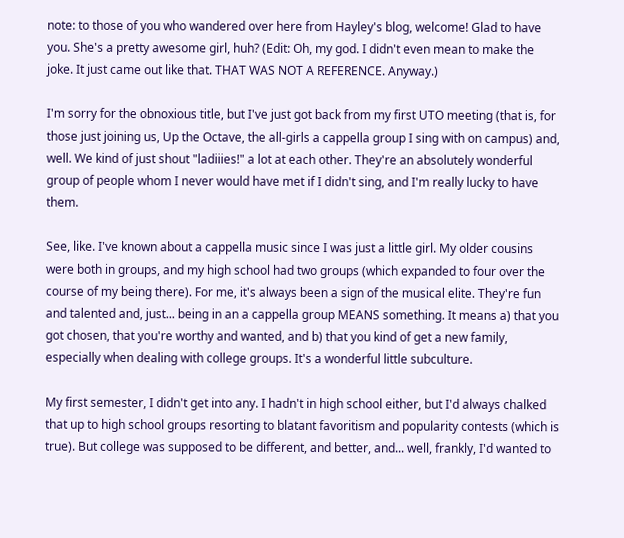note: to those of you who wandered over here from Hayley's blog, welcome! Glad to have you. She's a pretty awesome girl, huh? (Edit: Oh, my god. I didn't even mean to make the joke. It just came out like that. THAT WAS NOT A REFERENCE. Anyway.)

I'm sorry for the obnoxious title, but I've just got back from my first UTO meeting (that is, for those just joining us, Up the Octave, the all-girls a cappella group I sing with on campus) and, well. We kind of just shout "ladiiies!" a lot at each other. They're an absolutely wonderful group of people whom I never would have met if I didn't sing, and I'm really lucky to have them.

See, like. I've known about a cappella music since I was just a little girl. My older cousins were both in groups, and my high school had two groups (which expanded to four over the course of my being there). For me, it's always been a sign of the musical elite. They're fun and talented and, just... being in an a cappella group MEANS something. It means a) that you got chosen, that you're worthy and wanted, and b) that you kind of get a new family, especially when dealing with college groups. It's a wonderful little subculture.

My first semester, I didn't get into any. I hadn't in high school either, but I'd always chalked that up to high school groups resorting to blatant favoritism and popularity contests (which is true). But college was supposed to be different, and better, and... well, frankly, I'd wanted to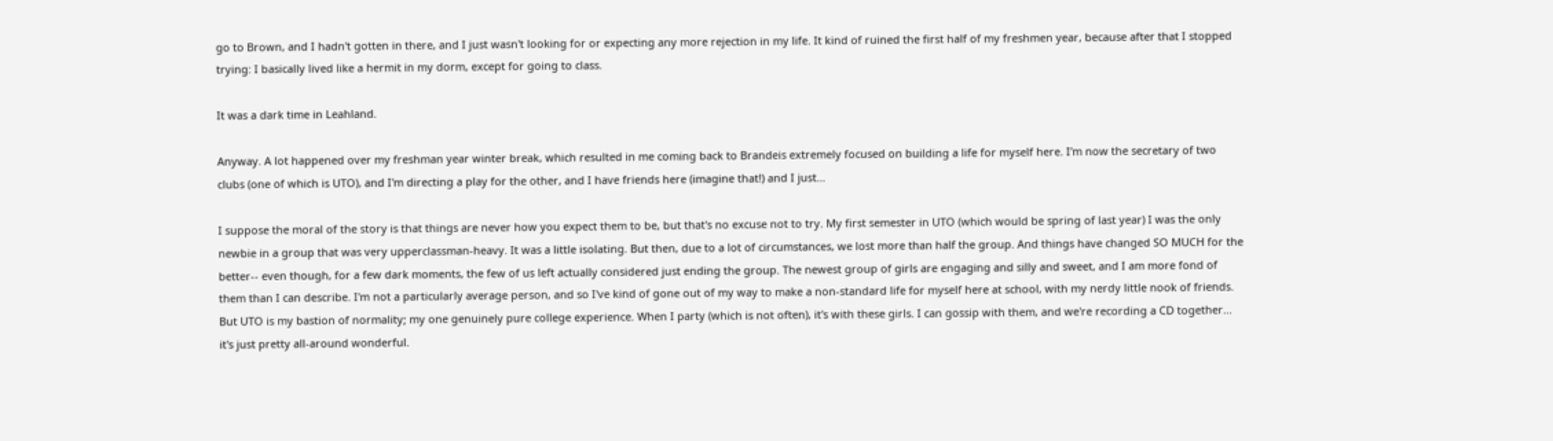go to Brown, and I hadn't gotten in there, and I just wasn't looking for or expecting any more rejection in my life. It kind of ruined the first half of my freshmen year, because after that I stopped trying: I basically lived like a hermit in my dorm, except for going to class.

It was a dark time in Leahland.

Anyway. A lot happened over my freshman year winter break, which resulted in me coming back to Brandeis extremely focused on building a life for myself here. I'm now the secretary of two clubs (one of which is UTO), and I'm directing a play for the other, and I have friends here (imagine that!) and I just...

I suppose the moral of the story is that things are never how you expect them to be, but that's no excuse not to try. My first semester in UTO (which would be spring of last year) I was the only newbie in a group that was very upperclassman-heavy. It was a little isolating. But then, due to a lot of circumstances, we lost more than half the group. And things have changed SO MUCH for the better-- even though, for a few dark moments, the few of us left actually considered just ending the group. The newest group of girls are engaging and silly and sweet, and I am more fond of them than I can describe. I'm not a particularly average person, and so I've kind of gone out of my way to make a non-standard life for myself here at school, with my nerdy little nook of friends. But UTO is my bastion of normality; my one genuinely pure college experience. When I party (which is not often), it's with these girls. I can gossip with them, and we're recording a CD together... it's just pretty all-around wonderful.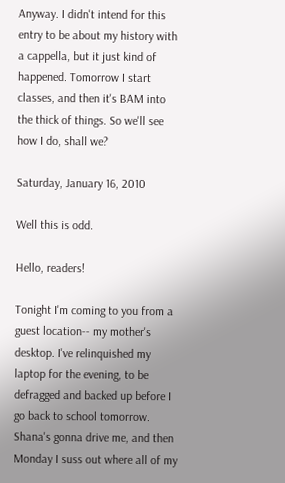Anyway. I didn't intend for this entry to be about my history with a cappella, but it just kind of happened. Tomorrow I start classes, and then it's BAM into the thick of things. So we'll see how I do, shall we?

Saturday, January 16, 2010

Well this is odd.

Hello, readers!

Tonight I'm coming to you from a guest location-- my mother's desktop. I've relinquished my laptop for the evening, to be defragged and backed up before I go back to school tomorrow. Shana's gonna drive me, and then Monday I suss out where all of my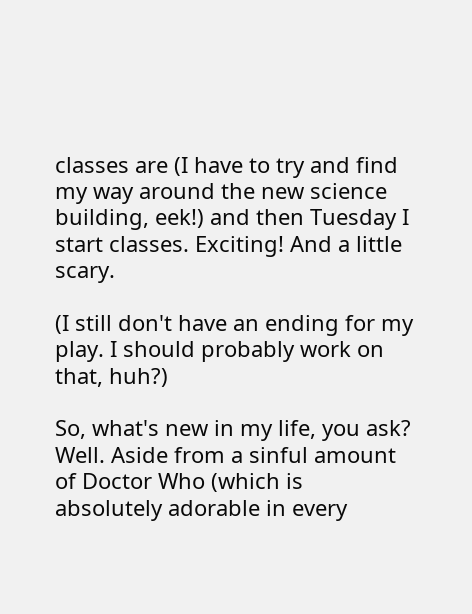classes are (I have to try and find my way around the new science building, eek!) and then Tuesday I start classes. Exciting! And a little scary.

(I still don't have an ending for my play. I should probably work on that, huh?)

So, what's new in my life, you ask? Well. Aside from a sinful amount of Doctor Who (which is absolutely adorable in every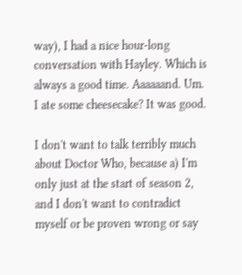way), I had a nice hour-long conversation with Hayley. Which is always a good time. Aaaaaand. Um. I ate some cheesecake? It was good.

I don't want to talk terribly much about Doctor Who, because a) I'm only just at the start of season 2, and I don't want to contradict myself or be proven wrong or say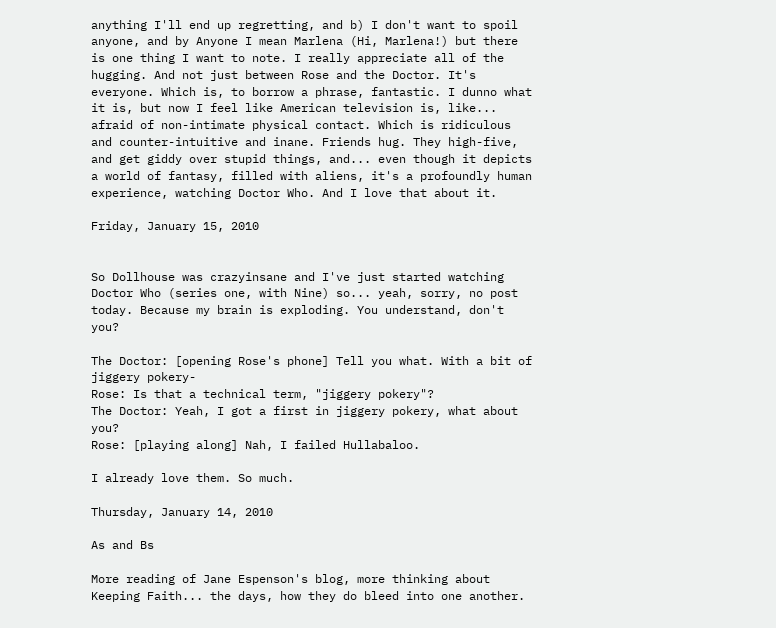anything I'll end up regretting, and b) I don't want to spoil anyone, and by Anyone I mean Marlena (Hi, Marlena!) but there is one thing I want to note. I really appreciate all of the hugging. And not just between Rose and the Doctor. It's everyone. Which is, to borrow a phrase, fantastic. I dunno what it is, but now I feel like American television is, like... afraid of non-intimate physical contact. Which is ridiculous and counter-intuitive and inane. Friends hug. They high-five, and get giddy over stupid things, and... even though it depicts a world of fantasy, filled with aliens, it's a profoundly human experience, watching Doctor Who. And I love that about it.

Friday, January 15, 2010


So Dollhouse was crazyinsane and I've just started watching Doctor Who (series one, with Nine) so... yeah, sorry, no post today. Because my brain is exploding. You understand, don't you?

The Doctor: [opening Rose's phone] Tell you what. With a bit of jiggery pokery-
Rose: Is that a technical term, "jiggery pokery"?
The Doctor: Yeah, I got a first in jiggery pokery, what about you?
Rose: [playing along] Nah, I failed Hullabaloo.

I already love them. So much.

Thursday, January 14, 2010

As and Bs

More reading of Jane Espenson's blog, more thinking about Keeping Faith... the days, how they do bleed into one another.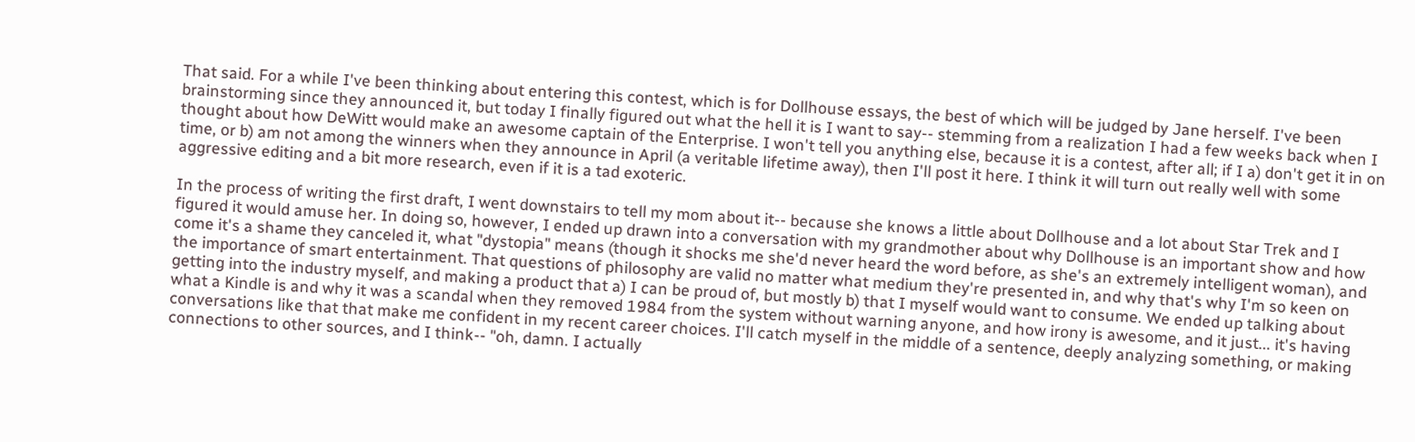That said. For a while I've been thinking about entering this contest, which is for Dollhouse essays, the best of which will be judged by Jane herself. I've been brainstorming since they announced it, but today I finally figured out what the hell it is I want to say-- stemming from a realization I had a few weeks back when I thought about how DeWitt would make an awesome captain of the Enterprise. I won't tell you anything else, because it is a contest, after all; if I a) don't get it in on time, or b) am not among the winners when they announce in April (a veritable lifetime away), then I'll post it here. I think it will turn out really well with some aggressive editing and a bit more research, even if it is a tad exoteric.

In the process of writing the first draft, I went downstairs to tell my mom about it-- because she knows a little about Dollhouse and a lot about Star Trek and I figured it would amuse her. In doing so, however, I ended up drawn into a conversation with my grandmother about why Dollhouse is an important show and how come it's a shame they canceled it, what "dystopia" means (though it shocks me she'd never heard the word before, as she's an extremely intelligent woman), and the importance of smart entertainment. That questions of philosophy are valid no matter what medium they're presented in, and why that's why I'm so keen on getting into the industry myself, and making a product that a) I can be proud of, but mostly b) that I myself would want to consume. We ended up talking about what a Kindle is and why it was a scandal when they removed 1984 from the system without warning anyone, and how irony is awesome, and it just... it's having conversations like that that make me confident in my recent career choices. I'll catch myself in the middle of a sentence, deeply analyzing something, or making connections to other sources, and I think-- "oh, damn. I actually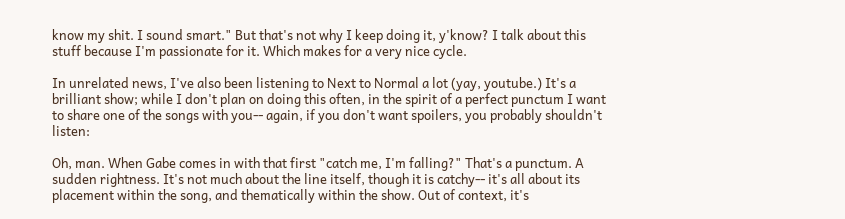know my shit. I sound smart." But that's not why I keep doing it, y'know? I talk about this stuff because I'm passionate for it. Which makes for a very nice cycle.

In unrelated news, I've also been listening to Next to Normal a lot (yay, youtube.) It's a brilliant show; while I don't plan on doing this often, in the spirit of a perfect punctum I want to share one of the songs with you-- again, if you don't want spoilers, you probably shouldn't listen:

Oh, man. When Gabe comes in with that first "catch me, I'm falling?" That's a punctum. A sudden rightness. It's not much about the line itself, though it is catchy-- it's all about its placement within the song, and thematically within the show. Out of context, it's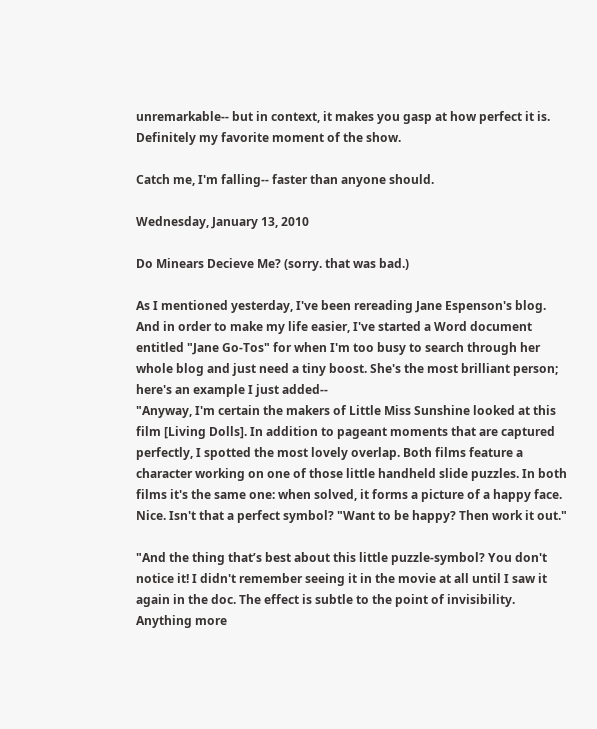unremarkable-- but in context, it makes you gasp at how perfect it is. Definitely my favorite moment of the show.

Catch me, I'm falling-- faster than anyone should.

Wednesday, January 13, 2010

Do Minears Decieve Me? (sorry. that was bad.)

As I mentioned yesterday, I've been rereading Jane Espenson's blog. And in order to make my life easier, I've started a Word document entitled "Jane Go-Tos" for when I'm too busy to search through her whole blog and just need a tiny boost. She's the most brilliant person; here's an example I just added--
"Anyway, I'm certain the makers of Little Miss Sunshine looked at this film [Living Dolls]. In addition to pageant moments that are captured perfectly, I spotted the most lovely overlap. Both films feature a character working on one of those little handheld slide puzzles. In both films it's the same one: when solved, it forms a picture of a happy face. Nice. Isn't that a perfect symbol? "Want to be happy? Then work it out."

"And the thing that’s best about this little puzzle-symbol? You don't notice it! I didn't remember seeing it in the movie at all until I saw it again in the doc. The effect is subtle to the point of invisibility. Anything more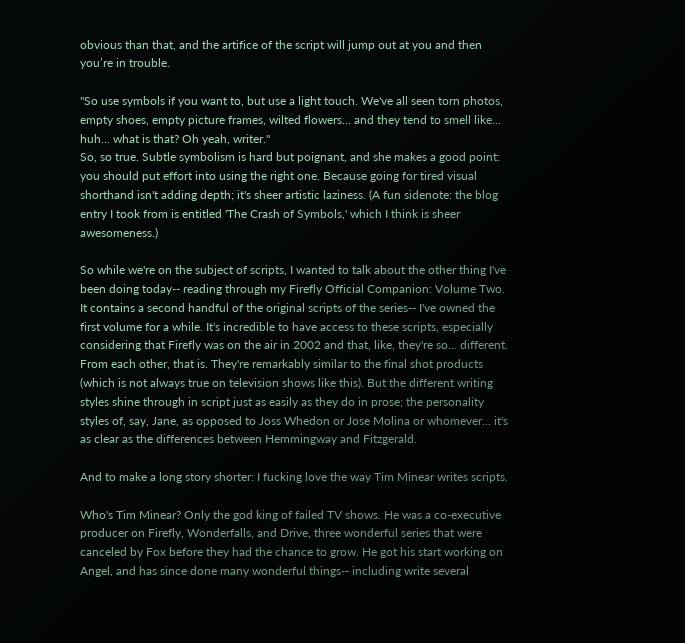obvious than that, and the artifice of the script will jump out at you and then you’re in trouble.

"So use symbols if you want to, but use a light touch. We've all seen torn photos, empty shoes, empty picture frames, wilted flowers... and they tend to smell like... huh... what is that? Oh yeah, writer."
So, so true. Subtle symbolism is hard but poignant, and she makes a good point: you should put effort into using the right one. Because going for tired visual shorthand isn't adding depth; it's sheer artistic laziness. (A fun sidenote: the blog entry I took from is entitled 'The Crash of Symbols,' which I think is sheer awesomeness.)

So while we're on the subject of scripts, I wanted to talk about the other thing I've been doing today-- reading through my Firefly Official Companion: Volume Two. It contains a second handful of the original scripts of the series-- I've owned the first volume for a while. It's incredible to have access to these scripts, especially considering that Firefly was on the air in 2002 and that, like, they're so... different. From each other, that is. They're remarkably similar to the final shot products (which is not always true on television shows like this). But the different writing styles shine through in script just as easily as they do in prose; the personality styles of, say, Jane, as opposed to Joss Whedon or Jose Molina or whomever... it's as clear as the differences between Hemmingway and Fitzgerald.

And to make a long story shorter: I fucking love the way Tim Minear writes scripts.

Who's Tim Minear? Only the god king of failed TV shows. He was a co-executive producer on Firefly, Wonderfalls, and Drive, three wonderful series that were canceled by Fox before they had the chance to grow. He got his start working on Angel, and has since done many wonderful things-- including write several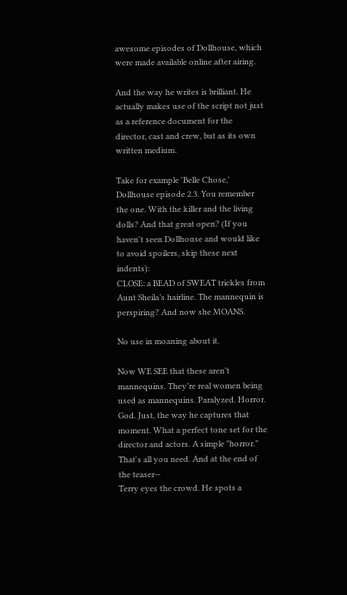awesome episodes of Dollhouse, which were made available online after airing.

And the way he writes is brilliant. He actually makes use of the script not just as a reference document for the director, cast and crew, but as its own written medium.

Take for example 'Belle Chose,' Dollhouse episode 2.3. You remember the one. With the killer and the living dolls? And that great open? (If you haven't seen Dollhouse and would like to avoid spoilers, skip these next indents):
CLOSE: a BEAD of SWEAT trickles from Aunt Sheila’s hairline. The mannequin is perspiring? And now she MOANS.

No use in moaning about it.

Now WE SEE that these aren’t mannequins. They’re real women being used as mannequins. Paralyzed. Horror.
God. Just, the way he captures that moment. What a perfect tone set for the director and actors. A simple "horror." That's all you need. And at the end of the teaser--
Terry eyes the crowd. He spots a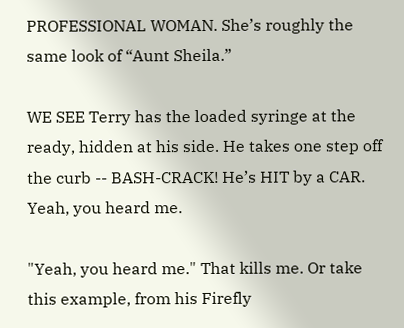PROFESSIONAL WOMAN. She’s roughly the same look of “Aunt Sheila.”

WE SEE Terry has the loaded syringe at the ready, hidden at his side. He takes one step off the curb -- BASH-CRACK! He’s HIT by a CAR. Yeah, you heard me.

"Yeah, you heard me." That kills me. Or take this example, from his Firefly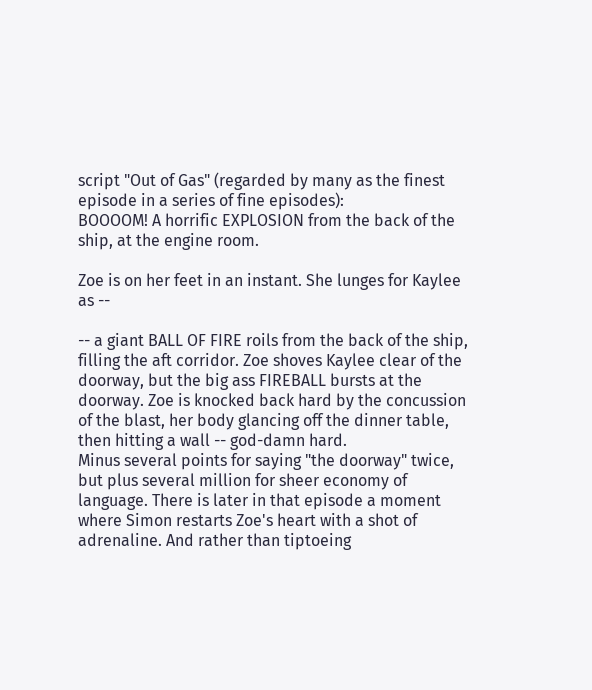script "Out of Gas" (regarded by many as the finest episode in a series of fine episodes):
BOOOOM! A horrific EXPLOSION from the back of the ship, at the engine room.

Zoe is on her feet in an instant. She lunges for Kaylee as --

-- a giant BALL OF FIRE roils from the back of the ship, filling the aft corridor. Zoe shoves Kaylee clear of the doorway, but the big ass FIREBALL bursts at the doorway. Zoe is knocked back hard by the concussion of the blast, her body glancing off the dinner table, then hitting a wall -- god-damn hard.
Minus several points for saying "the doorway" twice, but plus several million for sheer economy of language. There is later in that episode a moment where Simon restarts Zoe's heart with a shot of adrenaline. And rather than tiptoeing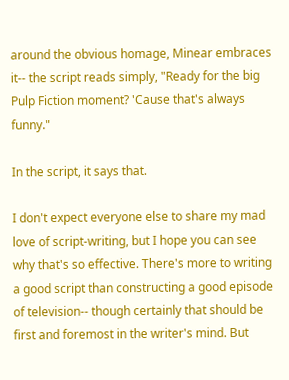around the obvious homage, Minear embraces it-- the script reads simply, "Ready for the big Pulp Fiction moment? 'Cause that's always funny."

In the script, it says that.

I don't expect everyone else to share my mad love of script-writing, but I hope you can see why that's so effective. There's more to writing a good script than constructing a good episode of television-- though certainly that should be first and foremost in the writer's mind. But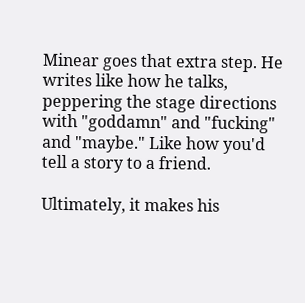Minear goes that extra step. He writes like how he talks, peppering the stage directions with "goddamn" and "fucking" and "maybe." Like how you'd tell a story to a friend.

Ultimately, it makes his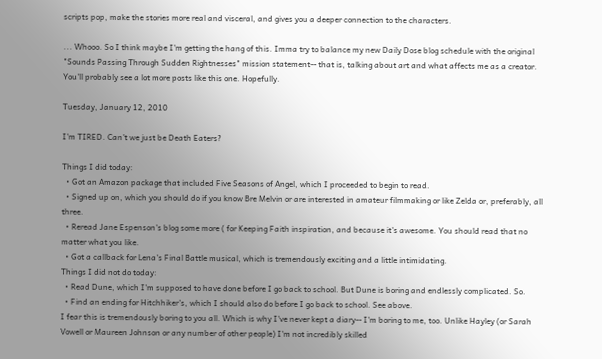scripts pop, make the stories more real and visceral, and gives you a deeper connection to the characters.

... Whooo. So I think maybe I'm getting the hang of this. Imma try to balance my new Daily Dose blog schedule with the original "Sounds Passing Through Sudden Rightnesses" mission statement-- that is, talking about art and what affects me as a creator. You'll probably see a lot more posts like this one. Hopefully.

Tuesday, January 12, 2010

I'm TIRED. Can't we just be Death Eaters?

Things I did today:
  • Got an Amazon package that included Five Seasons of Angel, which I proceeded to begin to read.
  • Signed up on, which you should do if you know Bre Melvin or are interested in amateur filmmaking or like Zelda or, preferably, all three.
  • Reread Jane Espenson's blog some more ( for Keeping Faith inspiration, and because it's awesome. You should read that no matter what you like.
  • Got a callback for Lena's Final Battle musical, which is tremendously exciting and a little intimidating.
Things I did not do today:
  • Read Dune, which I'm supposed to have done before I go back to school. But Dune is boring and endlessly complicated. So.
  • Find an ending for Hitchhiker's, which I should also do before I go back to school. See above.
I fear this is tremendously boring to you all. Which is why I've never kept a diary-- I'm boring to me, too. Unlike Hayley (or Sarah Vowell or Maureen Johnson or any number of other people) I'm not incredibly skilled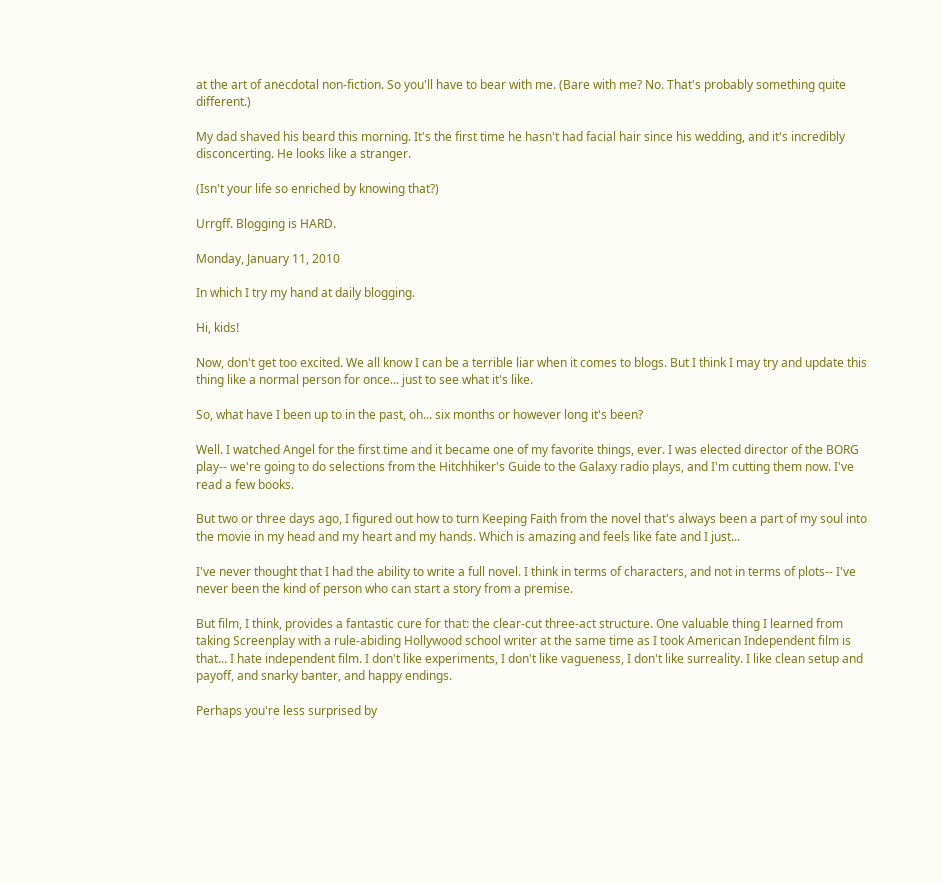at the art of anecdotal non-fiction. So you'll have to bear with me. (Bare with me? No. That's probably something quite different.)

My dad shaved his beard this morning. It's the first time he hasn't had facial hair since his wedding, and it's incredibly disconcerting. He looks like a stranger.

(Isn't your life so enriched by knowing that?)

Urrgff. Blogging is HARD.

Monday, January 11, 2010

In which I try my hand at daily blogging.

Hi, kids!

Now, don't get too excited. We all know I can be a terrible liar when it comes to blogs. But I think I may try and update this thing like a normal person for once... just to see what it's like.

So, what have I been up to in the past, oh... six months or however long it's been?

Well. I watched Angel for the first time and it became one of my favorite things, ever. I was elected director of the BORG play-- we're going to do selections from the Hitchhiker's Guide to the Galaxy radio plays, and I'm cutting them now. I've read a few books.

But two or three days ago, I figured out how to turn Keeping Faith from the novel that's always been a part of my soul into the movie in my head and my heart and my hands. Which is amazing and feels like fate and I just...

I've never thought that I had the ability to write a full novel. I think in terms of characters, and not in terms of plots-- I've never been the kind of person who can start a story from a premise.

But film, I think, provides a fantastic cure for that: the clear-cut three-act structure. One valuable thing I learned from taking Screenplay with a rule-abiding Hollywood school writer at the same time as I took American Independent film is that... I hate independent film. I don't like experiments, I don't like vagueness, I don't like surreality. I like clean setup and payoff, and snarky banter, and happy endings.

Perhaps you're less surprised by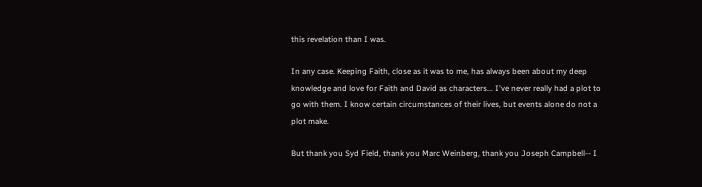this revelation than I was.

In any case. Keeping Faith, close as it was to me, has always been about my deep knowledge and love for Faith and David as characters... I've never really had a plot to go with them. I know certain circumstances of their lives, but events alone do not a plot make.

But thank you Syd Field, thank you Marc Weinberg, thank you Joseph Campbell-- I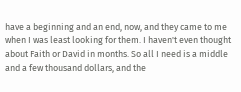have a beginning and an end, now, and they came to me when I was least looking for them. I haven't even thought about Faith or David in months. So all I need is a middle and a few thousand dollars, and the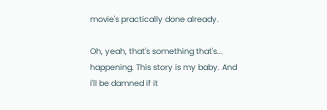movie's practically done already.

Oh, yeah, that's something that's... happening. This story is my baby. And I'll be damned if it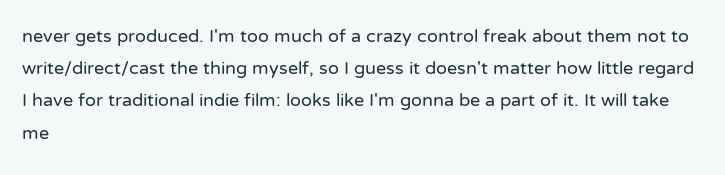never gets produced. I'm too much of a crazy control freak about them not to write/direct/cast the thing myself, so I guess it doesn't matter how little regard I have for traditional indie film: looks like I'm gonna be a part of it. It will take me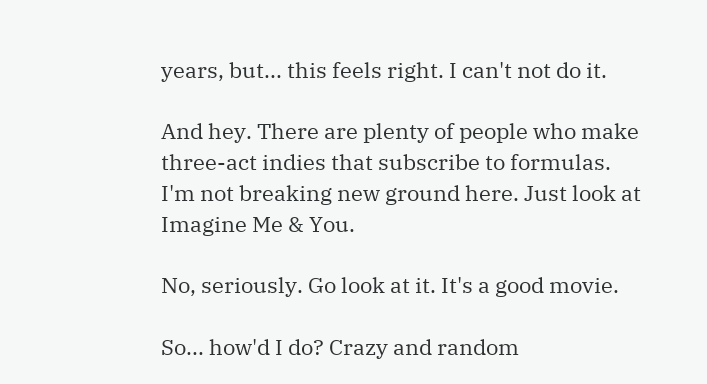years, but... this feels right. I can't not do it.

And hey. There are plenty of people who make three-act indies that subscribe to formulas. I'm not breaking new ground here. Just look at Imagine Me & You.

No, seriously. Go look at it. It's a good movie.

So... how'd I do? Crazy and random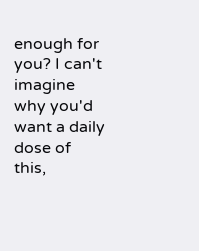enough for you? I can't imagine why you'd want a daily dose of this,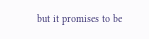but it promises to be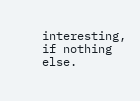interesting, if nothing else.